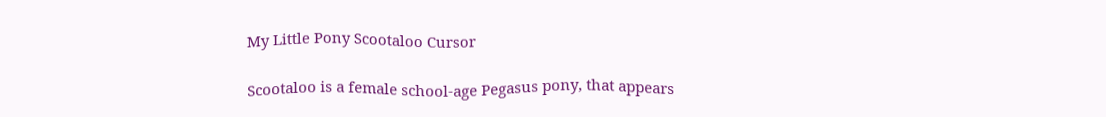My Little Pony Scootaloo Cursor

Scootaloo is a female school-age Pegasus pony, that appears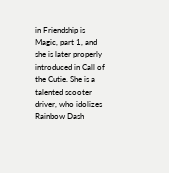in Friendship is Magic, part 1, and she is later properly introduced in Call of the Cutie. She is a talented scooter driver, who idolizes Rainbow Dash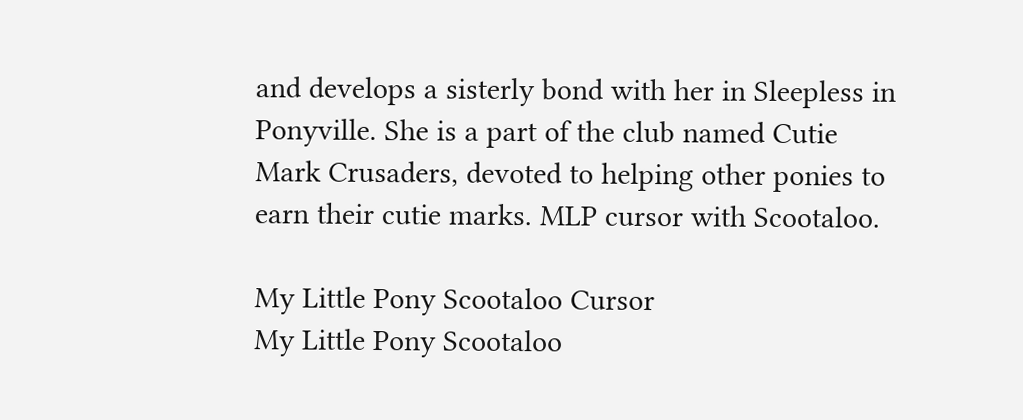and develops a sisterly bond with her in Sleepless in Ponyville. She is a part of the club named Cutie Mark Crusaders, devoted to helping other ponies to earn their cutie marks. MLP cursor with Scootaloo.

My Little Pony Scootaloo Cursor
My Little Pony Scootaloo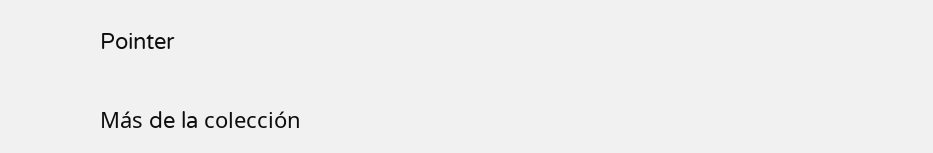Pointer

Más de la colección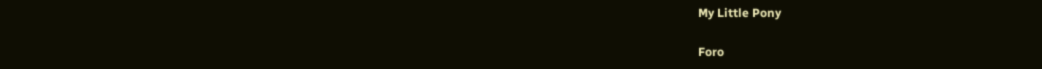My Little Pony

Foro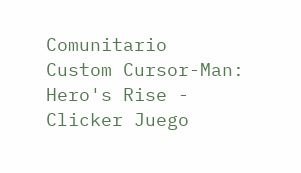Comunitario
Custom Cursor-Man: Hero's Rise - Clicker Juego